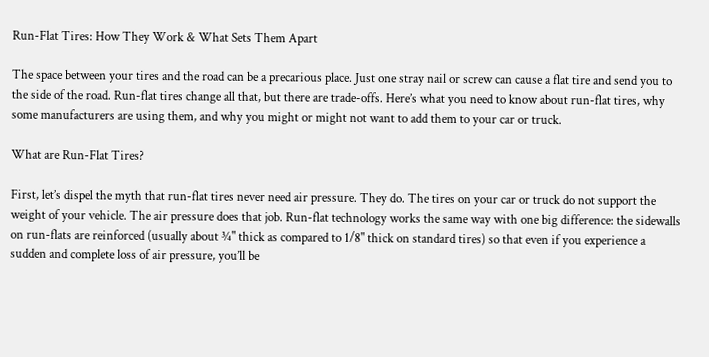Run-Flat Tires: How They Work & What Sets Them Apart

The space between your tires and the road can be a precarious place. Just one stray nail or screw can cause a flat tire and send you to the side of the road. Run-flat tires change all that, but there are trade-offs. Here’s what you need to know about run-flat tires, why some manufacturers are using them, and why you might or might not want to add them to your car or truck.

What are Run-Flat Tires?

First, let’s dispel the myth that run-flat tires never need air pressure. They do. The tires on your car or truck do not support the weight of your vehicle. The air pressure does that job. Run-flat technology works the same way with one big difference: the sidewalls on run-flats are reinforced (usually about ¾" thick as compared to 1/8" thick on standard tires) so that even if you experience a sudden and complete loss of air pressure, you’ll be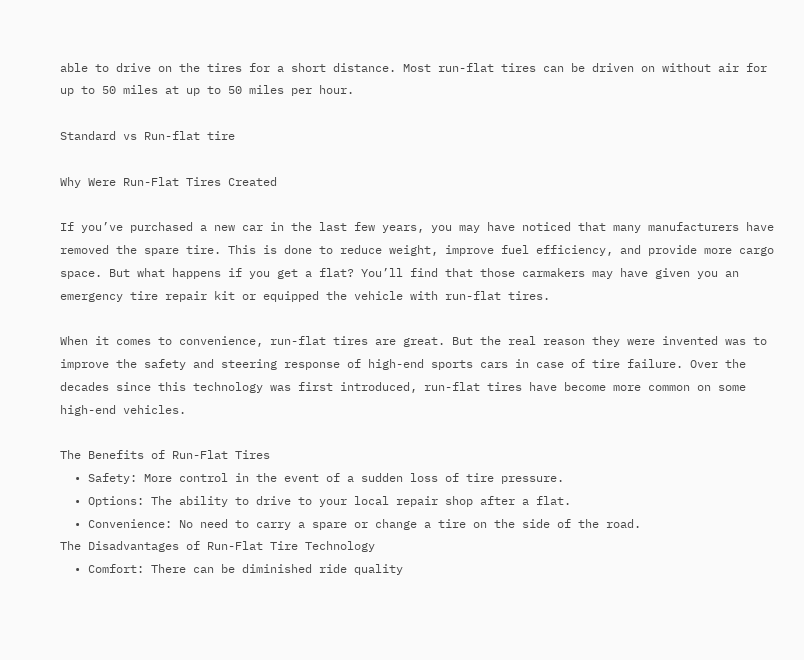able to drive on the tires for a short distance. Most run-flat tires can be driven on without air for up to 50 miles at up to 50 miles per hour.

Standard vs Run-flat tire

Why Were Run-Flat Tires Created

If you’ve purchased a new car in the last few years, you may have noticed that many manufacturers have removed the spare tire. This is done to reduce weight, improve fuel efficiency, and provide more cargo space. But what happens if you get a flat? You’ll find that those carmakers may have given you an emergency tire repair kit or equipped the vehicle with run-flat tires.

When it comes to convenience, run-flat tires are great. But the real reason they were invented was to improve the safety and steering response of high-end sports cars in case of tire failure. Over the decades since this technology was first introduced, run-flat tires have become more common on some high-end vehicles.

The Benefits of Run-Flat Tires
  • Safety: More control in the event of a sudden loss of tire pressure.
  • Options: The ability to drive to your local repair shop after a flat.
  • Convenience: No need to carry a spare or change a tire on the side of the road.
The Disadvantages of Run-Flat Tire Technology
  • Comfort: There can be diminished ride quality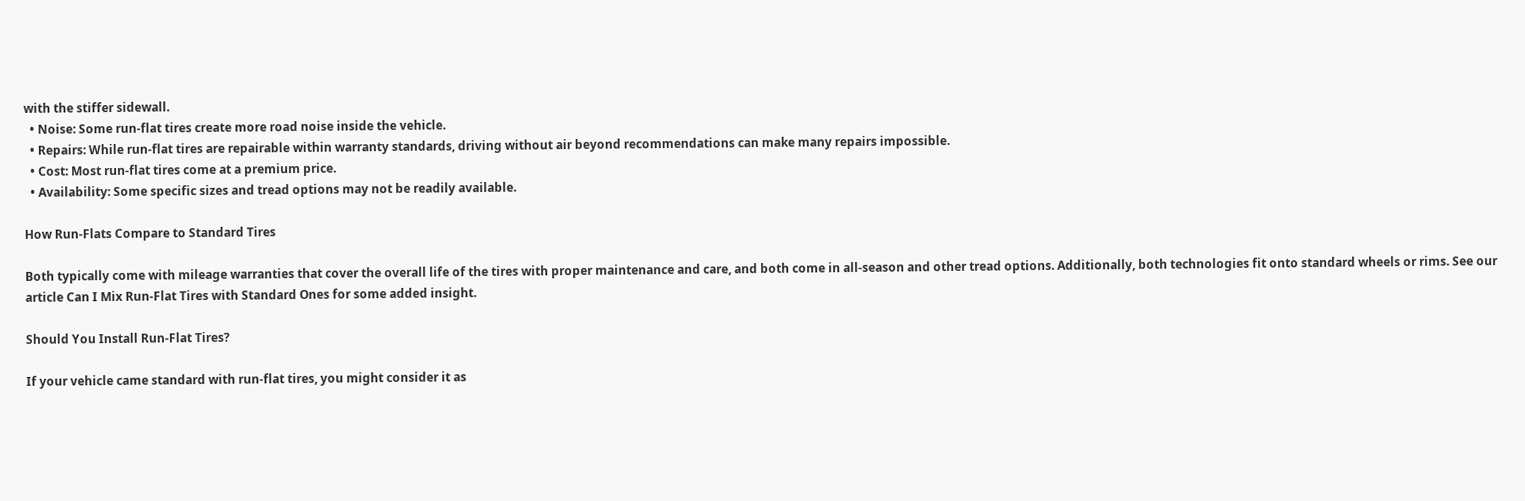with the stiffer sidewall.
  • Noise: Some run-flat tires create more road noise inside the vehicle.
  • Repairs: While run-flat tires are repairable within warranty standards, driving without air beyond recommendations can make many repairs impossible.
  • Cost: Most run-flat tires come at a premium price.
  • Availability: Some specific sizes and tread options may not be readily available.

How Run-Flats Compare to Standard Tires

Both typically come with mileage warranties that cover the overall life of the tires with proper maintenance and care, and both come in all-season and other tread options. Additionally, both technologies fit onto standard wheels or rims. See our article Can I Mix Run-Flat Tires with Standard Ones for some added insight.

Should You Install Run-Flat Tires?

If your vehicle came standard with run-flat tires, you might consider it as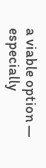a viable option — especially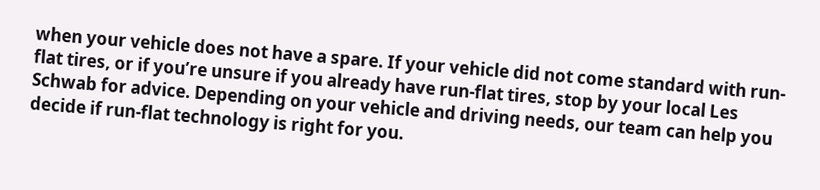when your vehicle does not have a spare. If your vehicle did not come standard with run-flat tires, or if you’re unsure if you already have run-flat tires, stop by your local Les Schwab for advice. Depending on your vehicle and driving needs, our team can help you decide if run-flat technology is right for you.